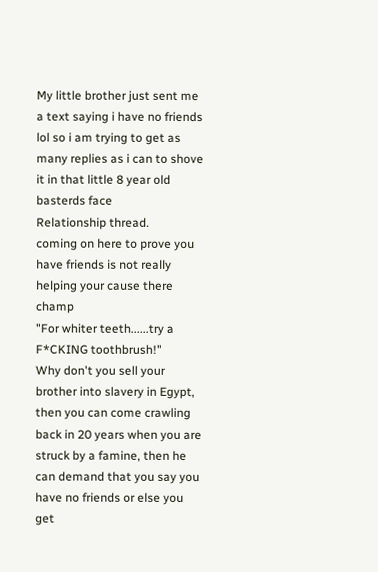My little brother just sent me a text saying i have no friends lol so i am trying to get as many replies as i can to shove it in that little 8 year old basterds face
Relationship thread.
coming on here to prove you have friends is not really helping your cause there champ
"For whiter teeth......try a F*CKING toothbrush!"
Why don't you sell your brother into slavery in Egypt, then you can come crawling back in 20 years when you are struck by a famine, then he can demand that you say you have no friends or else you get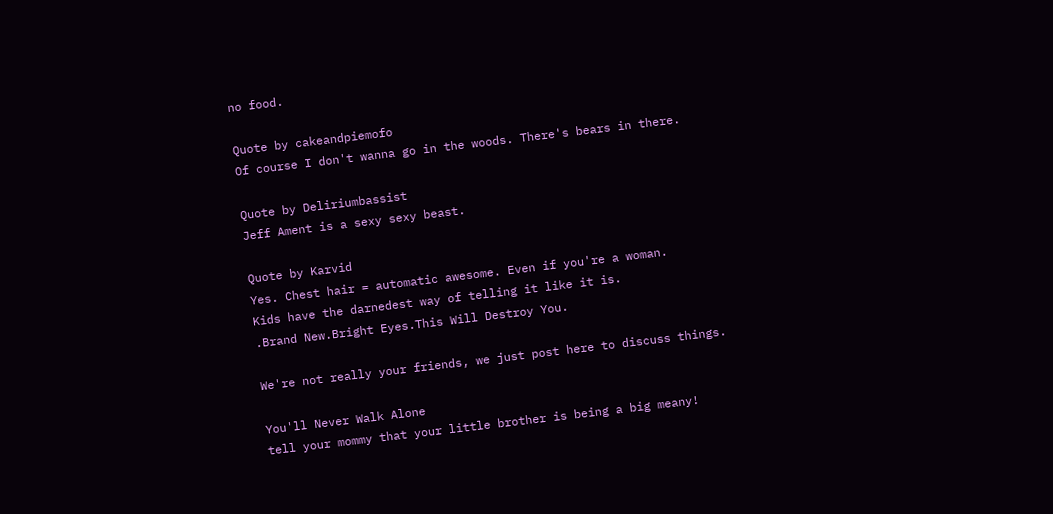no food.

Quote by cakeandpiemofo
Of course I don't wanna go in the woods. There's bears in there.

Quote by Deliriumbassist
Jeff Ament is a sexy sexy beast.

Quote by Karvid
Yes. Chest hair = automatic awesome. Even if you're a woman.
Kids have the darnedest way of telling it like it is.
.Brand New.Bright Eyes.This Will Destroy You.

We're not really your friends, we just post here to discuss things.

You'll Never Walk Alone
tell your mommy that your little brother is being a big meany!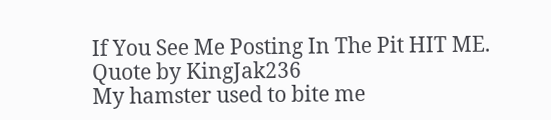If You See Me Posting In The Pit HIT ME.
Quote by KingJak236
My hamster used to bite me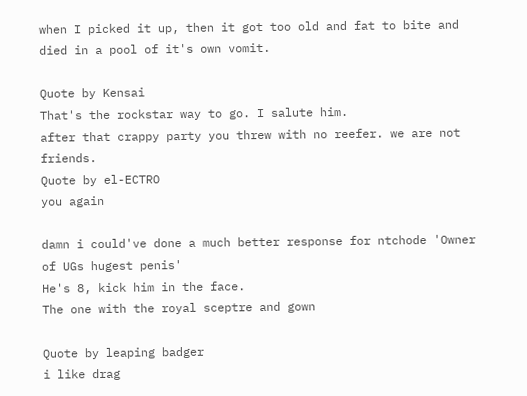when I picked it up, then it got too old and fat to bite and died in a pool of it's own vomit.

Quote by Kensai
That's the rockstar way to go. I salute him.
after that crappy party you threw with no reefer. we are not friends.
Quote by el-ECTRO
you again

damn i could've done a much better response for ntchode 'Owner of UGs hugest penis'
He's 8, kick him in the face.
The one with the royal sceptre and gown

Quote by leaping badger
i like drag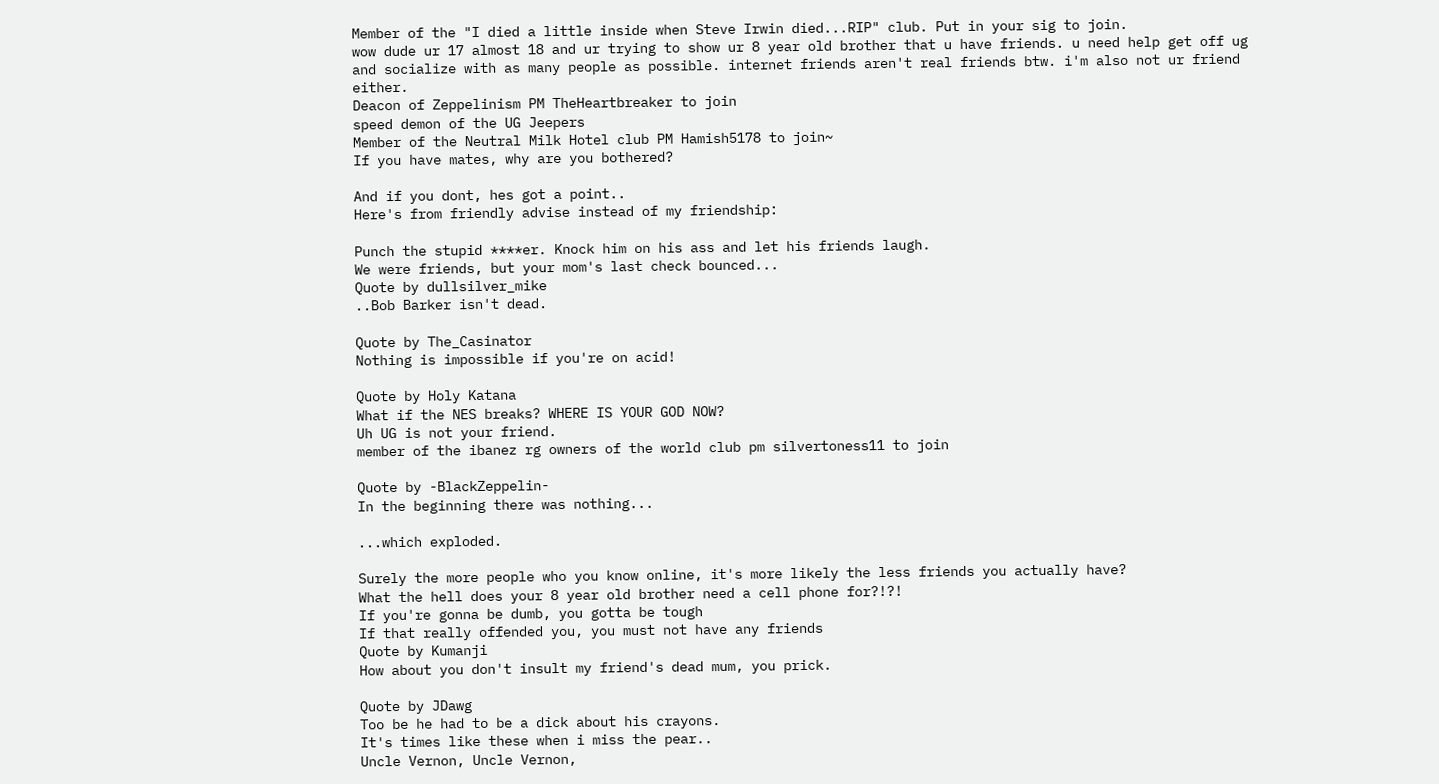Member of the "I died a little inside when Steve Irwin died...RIP" club. Put in your sig to join.
wow dude ur 17 almost 18 and ur trying to show ur 8 year old brother that u have friends. u need help get off ug and socialize with as many people as possible. internet friends aren't real friends btw. i'm also not ur friend either.
Deacon of Zeppelinism PM TheHeartbreaker to join
speed demon of the UG Jeepers
Member of the Neutral Milk Hotel club PM Hamish5178 to join~
If you have mates, why are you bothered?

And if you dont, hes got a point..
Here's from friendly advise instead of my friendship:

Punch the stupid ****er. Knock him on his ass and let his friends laugh.
We were friends, but your mom's last check bounced...
Quote by dullsilver_mike
..Bob Barker isn't dead.

Quote by The_Casinator
Nothing is impossible if you're on acid!

Quote by Holy Katana
What if the NES breaks? WHERE IS YOUR GOD NOW?
Uh UG is not your friend.
member of the ibanez rg owners of the world club pm silvertoness11 to join

Quote by -BlackZeppelin-
In the beginning there was nothing...

...which exploded.

Surely the more people who you know online, it's more likely the less friends you actually have?
What the hell does your 8 year old brother need a cell phone for?!?!
If you're gonna be dumb, you gotta be tough
If that really offended you, you must not have any friends
Quote by Kumanji
How about you don't insult my friend's dead mum, you prick.

Quote by JDawg
Too be he had to be a dick about his crayons.
It's times like these when i miss the pear..
Uncle Vernon, Uncle Vernon,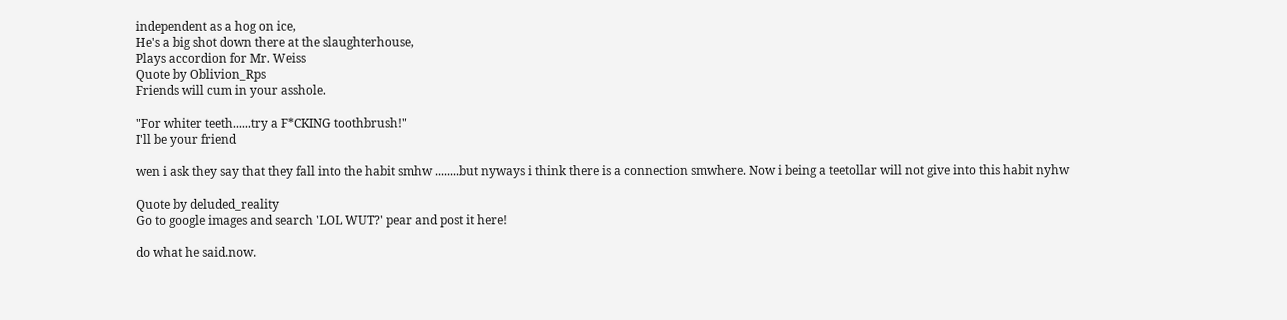independent as a hog on ice,
He's a big shot down there at the slaughterhouse,
Plays accordion for Mr. Weiss
Quote by Oblivion_Rps
Friends will cum in your asshole.

"For whiter teeth......try a F*CKING toothbrush!"
I'll be your friend

wen i ask they say that they fall into the habit smhw ........but nyways i think there is a connection smwhere. Now i being a teetollar will not give into this habit nyhw

Quote by deluded_reality
Go to google images and search 'LOL WUT?' pear and post it here!

do what he said.now.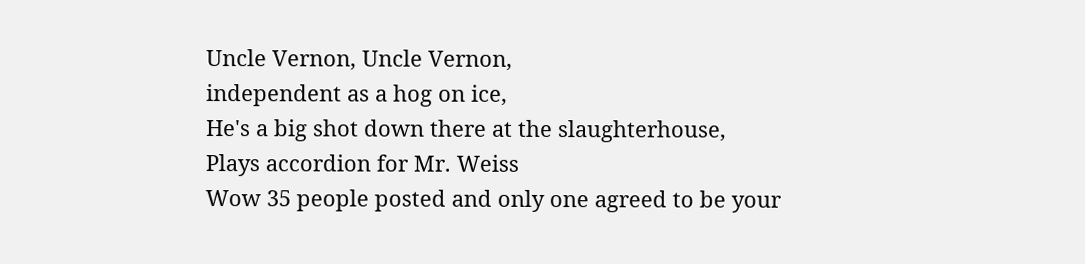Uncle Vernon, Uncle Vernon,
independent as a hog on ice,
He's a big shot down there at the slaughterhouse,
Plays accordion for Mr. Weiss
Wow 35 people posted and only one agreed to be your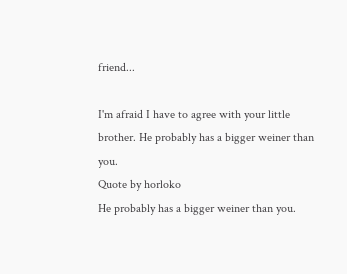friend...

I'm afraid I have to agree with your little brother. He probably has a bigger weiner than you.
Quote by horloko
He probably has a bigger weiner than you.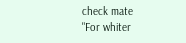check mate
"For whiter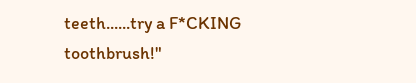teeth......try a F*CKING toothbrush!"